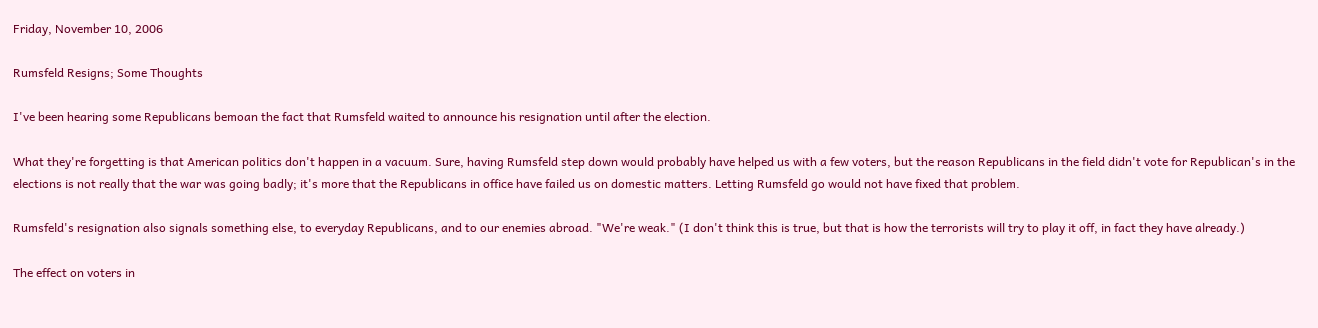Friday, November 10, 2006

Rumsfeld Resigns; Some Thoughts

I've been hearing some Republicans bemoan the fact that Rumsfeld waited to announce his resignation until after the election.

What they're forgetting is that American politics don't happen in a vacuum. Sure, having Rumsfeld step down would probably have helped us with a few voters, but the reason Republicans in the field didn't vote for Republican's in the elections is not really that the war was going badly; it's more that the Republicans in office have failed us on domestic matters. Letting Rumsfeld go would not have fixed that problem.

Rumsfeld's resignation also signals something else, to everyday Republicans, and to our enemies abroad. "We're weak." (I don't think this is true, but that is how the terrorists will try to play it off, in fact they have already.)

The effect on voters in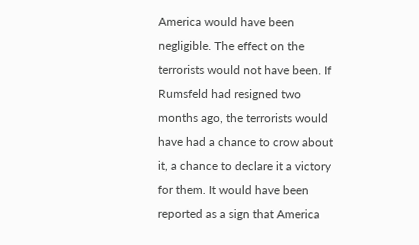America would have been negligible. The effect on the terrorists would not have been. If Rumsfeld had resigned two months ago, the terrorists would have had a chance to crow about it, a chance to declare it a victory for them. It would have been reported as a sign that America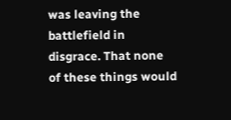was leaving the battlefield in disgrace. That none of these things would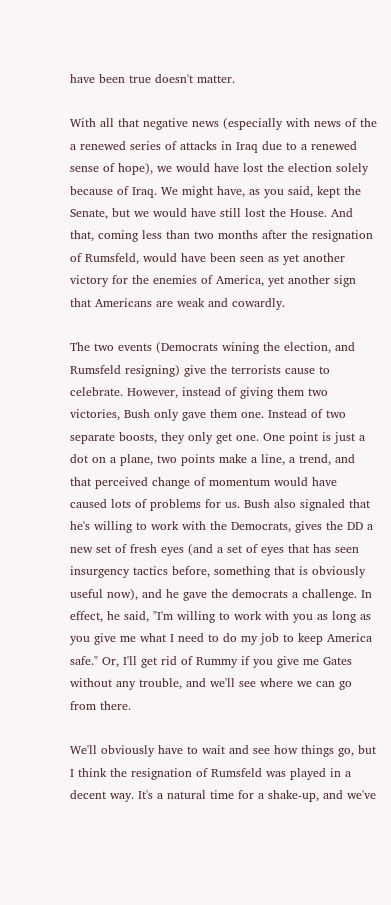have been true doesn't matter.

With all that negative news (especially with news of the a renewed series of attacks in Iraq due to a renewed sense of hope), we would have lost the election solely because of Iraq. We might have, as you said, kept the Senate, but we would have still lost the House. And that, coming less than two months after the resignation of Rumsfeld, would have been seen as yet another victory for the enemies of America, yet another sign that Americans are weak and cowardly.

The two events (Democrats wining the election, and Rumsfeld resigning) give the terrorists cause to celebrate. However, instead of giving them two victories, Bush only gave them one. Instead of two separate boosts, they only get one. One point is just a dot on a plane, two points make a line, a trend, and that perceived change of momentum would have caused lots of problems for us. Bush also signaled that he's willing to work with the Democrats, gives the DD a new set of fresh eyes (and a set of eyes that has seen insurgency tactics before, something that is obviously useful now), and he gave the democrats a challenge. In effect, he said, "I'm willing to work with you as long as you give me what I need to do my job to keep America safe." Or, I'll get rid of Rummy if you give me Gates without any trouble, and we'll see where we can go from there.

We'll obviously have to wait and see how things go, but I think the resignation of Rumsfeld was played in a decent way. It's a natural time for a shake-up, and we've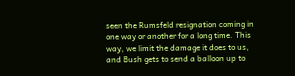seen the Rumsfeld resignation coming in one way or another for a long time. This way, we limit the damage it does to us, and Bush gets to send a balloon up to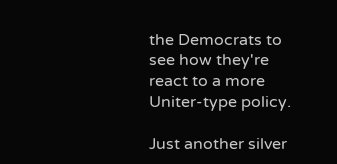the Democrats to see how they're react to a more Uniter-type policy.

Just another silver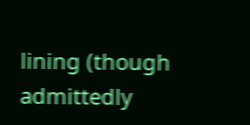lining (though admittedly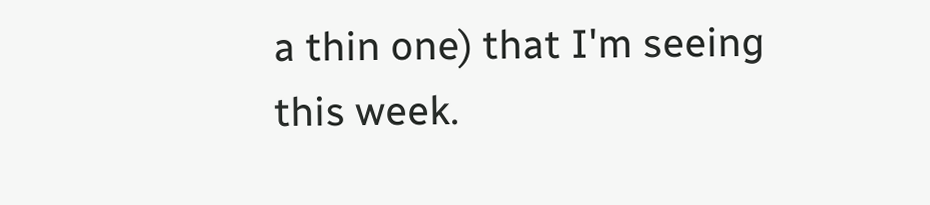a thin one) that I'm seeing this week.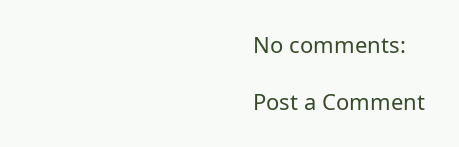No comments:

Post a Comment